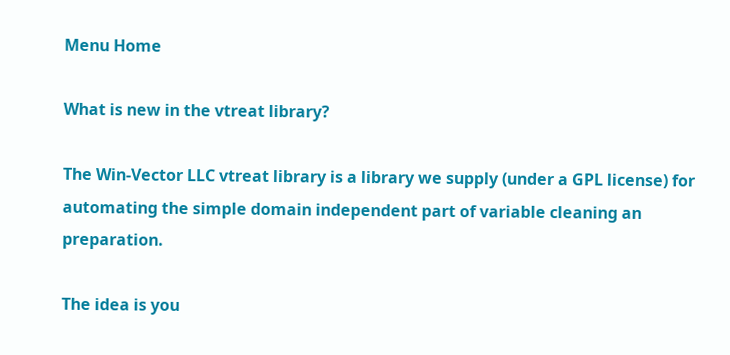Menu Home

What is new in the vtreat library?

The Win-Vector LLC vtreat library is a library we supply (under a GPL license) for automating the simple domain independent part of variable cleaning an preparation.

The idea is you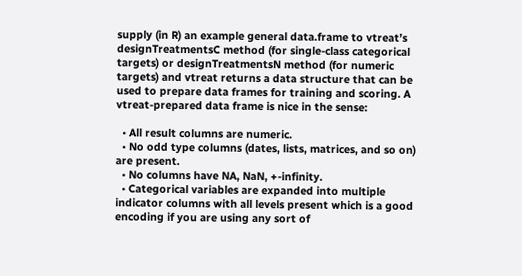supply (in R) an example general data.frame to vtreat’s designTreatmentsC method (for single-class categorical targets) or designTreatmentsN method (for numeric targets) and vtreat returns a data structure that can be used to prepare data frames for training and scoring. A vtreat-prepared data frame is nice in the sense:

  • All result columns are numeric.
  • No odd type columns (dates, lists, matrices, and so on) are present.
  • No columns have NA, NaN, +-infinity.
  • Categorical variables are expanded into multiple indicator columns with all levels present which is a good encoding if you are using any sort of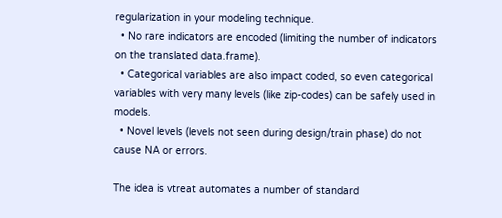regularization in your modeling technique.
  • No rare indicators are encoded (limiting the number of indicators on the translated data.frame).
  • Categorical variables are also impact coded, so even categorical variables with very many levels (like zip-codes) can be safely used in models.
  • Novel levels (levels not seen during design/train phase) do not cause NA or errors.

The idea is vtreat automates a number of standard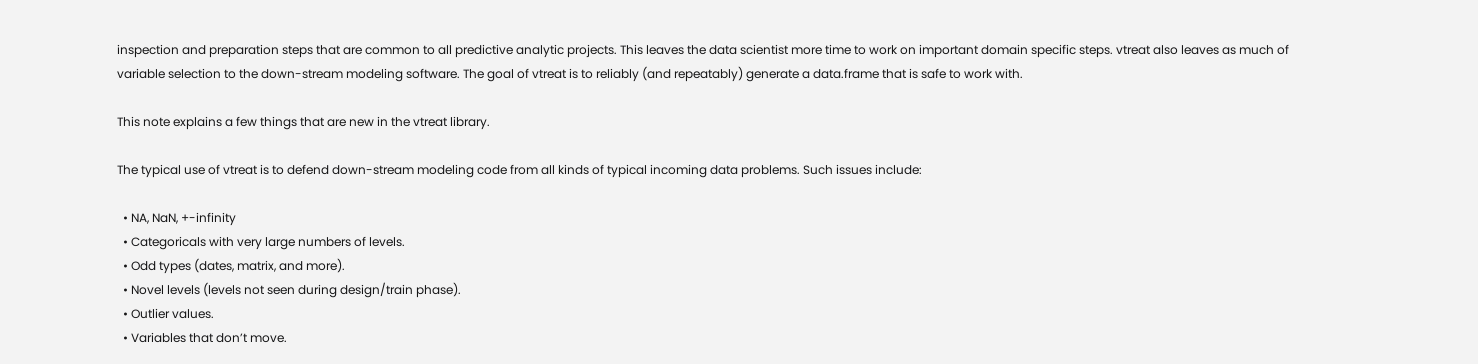inspection and preparation steps that are common to all predictive analytic projects. This leaves the data scientist more time to work on important domain specific steps. vtreat also leaves as much of variable selection to the down-stream modeling software. The goal of vtreat is to reliably (and repeatably) generate a data.frame that is safe to work with.

This note explains a few things that are new in the vtreat library.

The typical use of vtreat is to defend down-stream modeling code from all kinds of typical incoming data problems. Such issues include:

  • NA, NaN, +-infinity
  • Categoricals with very large numbers of levels.
  • Odd types (dates, matrix, and more).
  • Novel levels (levels not seen during design/train phase).
  • Outlier values.
  • Variables that don’t move.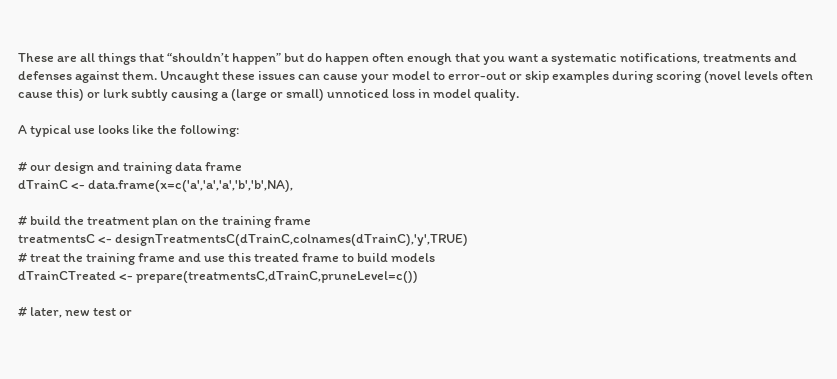These are all things that “shouldn’t happen” but do happen often enough that you want a systematic notifications, treatments and defenses against them. Uncaught these issues can cause your model to error-out or skip examples during scoring (novel levels often cause this) or lurk subtly causing a (large or small) unnoticed loss in model quality.

A typical use looks like the following:

# our design and training data frame
dTrainC <- data.frame(x=c('a','a','a','b','b',NA),

# build the treatment plan on the training frame
treatmentsC <- designTreatmentsC(dTrainC,colnames(dTrainC),'y',TRUE)
# treat the training frame and use this treated frame to build models
dTrainCTreated <- prepare(treatmentsC,dTrainC,pruneLevel=c())

# later, new test or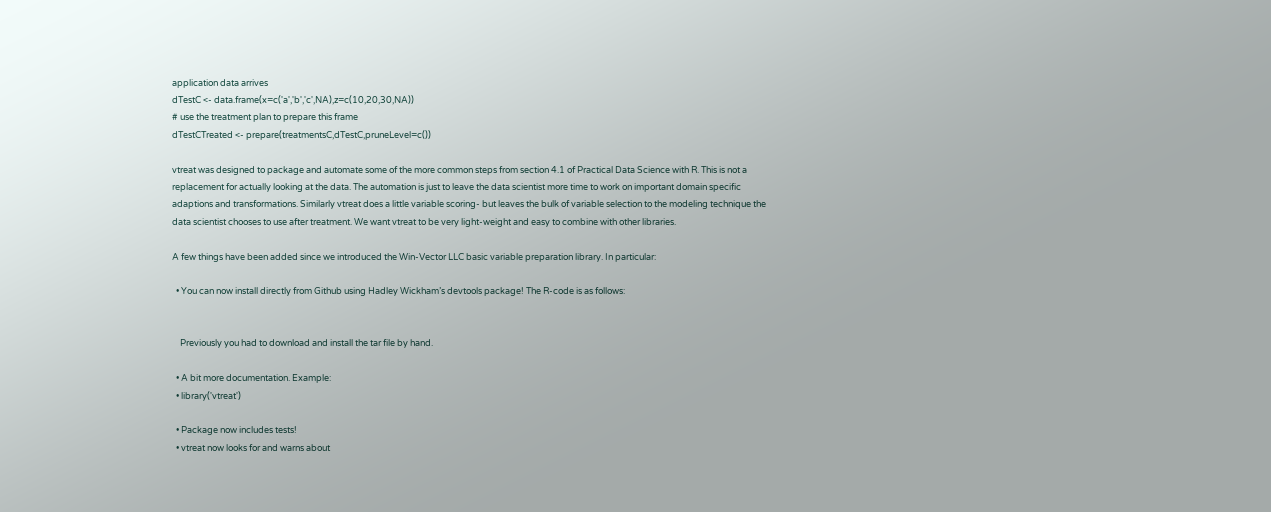application data arrives
dTestC <- data.frame(x=c('a','b','c',NA),z=c(10,20,30,NA))
# use the treatment plan to prepare this frame
dTestCTreated <- prepare(treatmentsC,dTestC,pruneLevel=c())

vtreat was designed to package and automate some of the more common steps from section 4.1 of Practical Data Science with R. This is not a replacement for actually looking at the data. The automation is just to leave the data scientist more time to work on important domain specific adaptions and transformations. Similarly vtreat does a little variable scoring- but leaves the bulk of variable selection to the modeling technique the data scientist chooses to use after treatment. We want vtreat to be very light-weight and easy to combine with other libraries.

A few things have been added since we introduced the Win-Vector LLC basic variable preparation library. In particular:

  • You can now install directly from Github using Hadley Wickham’s devtools package! The R-code is as follows:


    Previously you had to download and install the tar file by hand.

  • A bit more documentation. Example:
  • library('vtreat')

  • Package now includes tests!
  • vtreat now looks for and warns about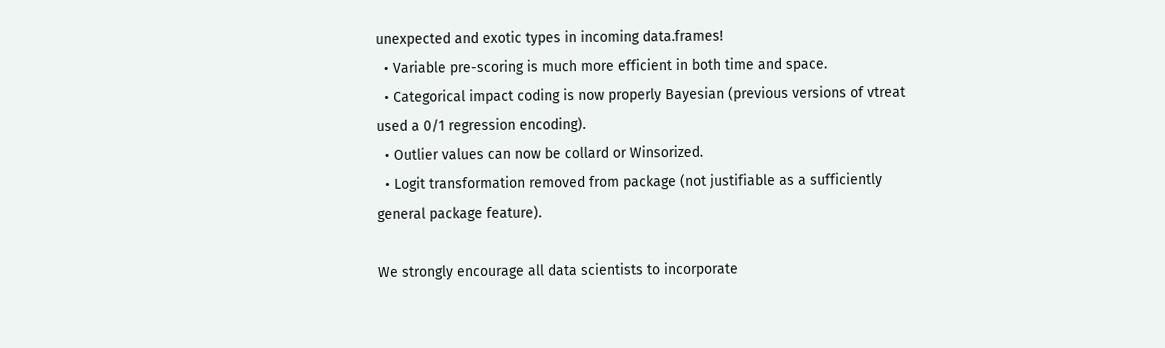unexpected and exotic types in incoming data.frames!
  • Variable pre-scoring is much more efficient in both time and space.
  • Categorical impact coding is now properly Bayesian (previous versions of vtreat used a 0/1 regression encoding).
  • Outlier values can now be collard or Winsorized.
  • Logit transformation removed from package (not justifiable as a sufficiently general package feature).

We strongly encourage all data scientists to incorporate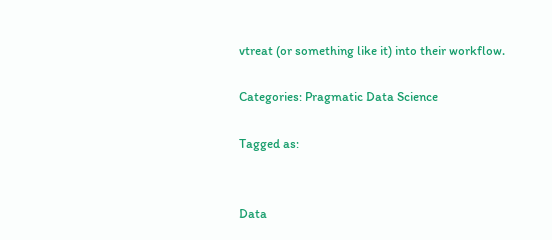vtreat (or something like it) into their workflow.

Categories: Pragmatic Data Science

Tagged as:


Data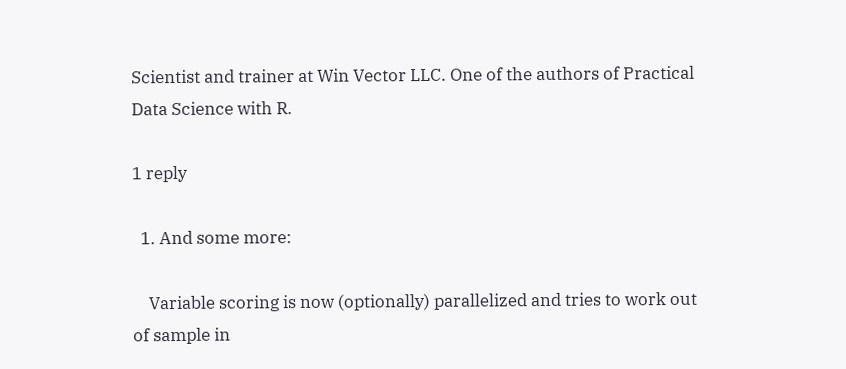Scientist and trainer at Win Vector LLC. One of the authors of Practical Data Science with R.

1 reply

  1. And some more:

    Variable scoring is now (optionally) parallelized and tries to work out of sample in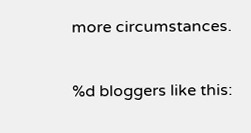more circumstances.

%d bloggers like this: